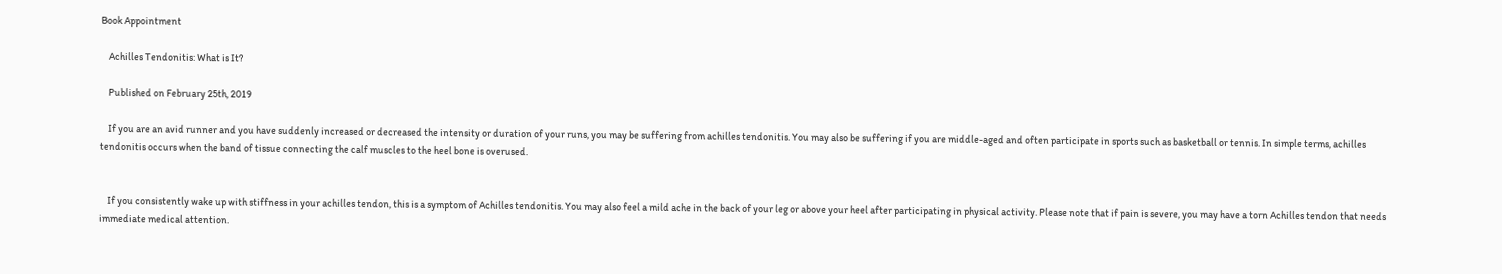Book Appointment

    Achilles Tendonitis: What is It?

    Published on February 25th, 2019

    If you are an avid runner and you have suddenly increased or decreased the intensity or duration of your runs, you may be suffering from achilles tendonitis. You may also be suffering if you are middle-aged and often participate in sports such as basketball or tennis. In simple terms, achilles tendonitis occurs when the band of tissue connecting the calf muscles to the heel bone is overused.


    If you consistently wake up with stiffness in your achilles tendon, this is a symptom of Achilles tendonitis. You may also feel a mild ache in the back of your leg or above your heel after participating in physical activity. Please note that if pain is severe, you may have a torn Achilles tendon that needs immediate medical attention.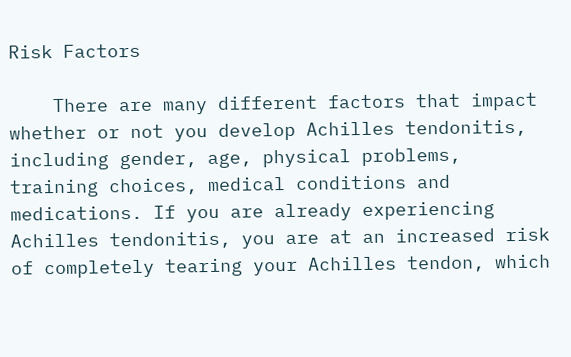Risk Factors

    There are many different factors that impact whether or not you develop Achilles tendonitis, including gender, age, physical problems, training choices, medical conditions and medications. If you are already experiencing Achilles tendonitis, you are at an increased risk of completely tearing your Achilles tendon, which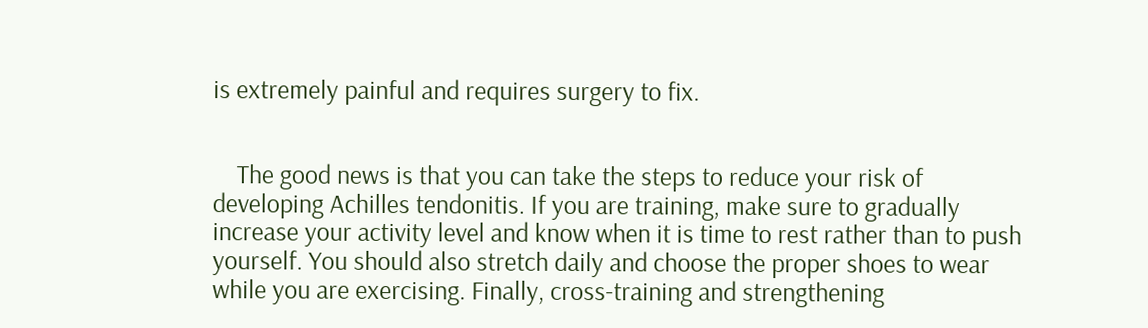is extremely painful and requires surgery to fix.


    The good news is that you can take the steps to reduce your risk of developing Achilles tendonitis. If you are training, make sure to gradually increase your activity level and know when it is time to rest rather than to push yourself. You should also stretch daily and choose the proper shoes to wear while you are exercising. Finally, cross-training and strengthening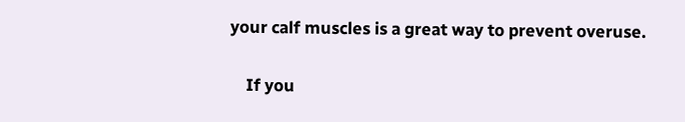your calf muscles is a great way to prevent overuse.

    If you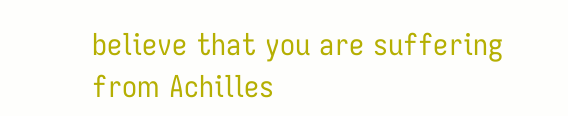believe that you are suffering from Achilles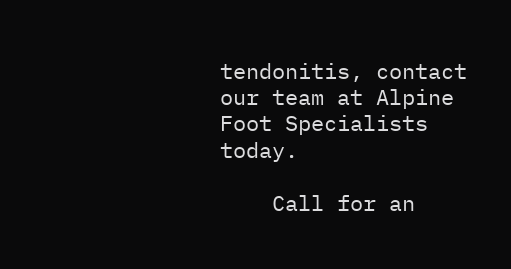tendonitis, contact our team at Alpine Foot Specialists today.

    Call for an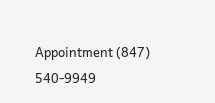Appointment (847) 540-9949